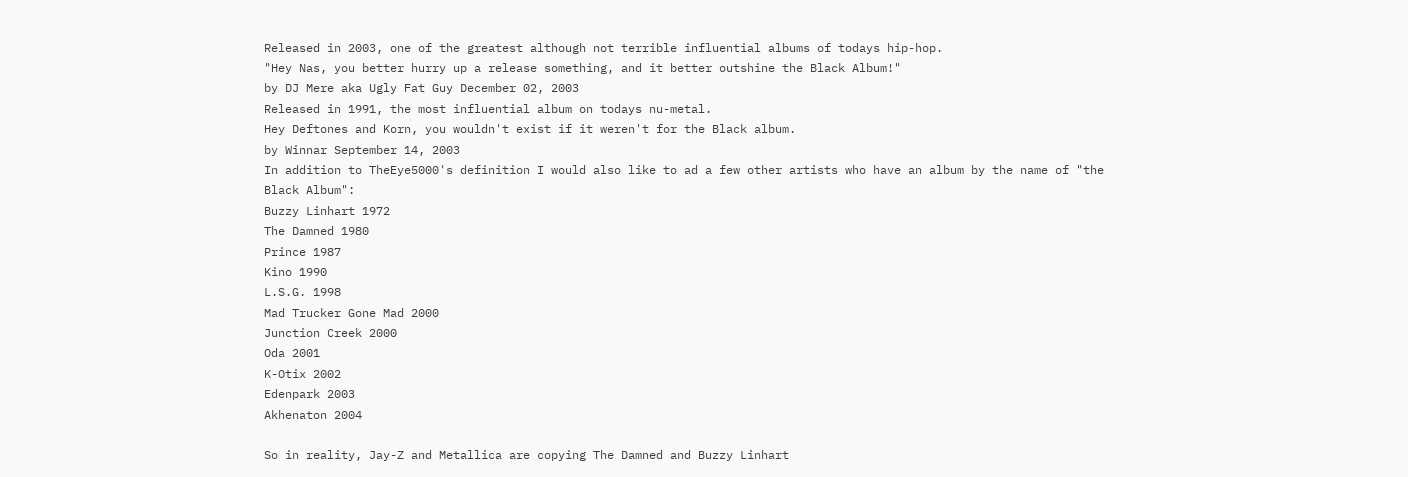Released in 2003, one of the greatest although not terrible influential albums of todays hip-hop.
"Hey Nas, you better hurry up a release something, and it better outshine the Black Album!"
by DJ Mere aka Ugly Fat Guy December 02, 2003
Released in 1991, the most influential album on todays nu-metal.
Hey Deftones and Korn, you wouldn't exist if it weren't for the Black album.
by Winnar September 14, 2003
In addition to TheEye5000's definition I would also like to ad a few other artists who have an album by the name of "the Black Album":
Buzzy Linhart 1972
The Damned 1980
Prince 1987
Kino 1990
L.S.G. 1998
Mad Trucker Gone Mad 2000
Junction Creek 2000
Oda 2001
K-Otix 2002
Edenpark 2003
Akhenaton 2004

So in reality, Jay-Z and Metallica are copying The Damned and Buzzy Linhart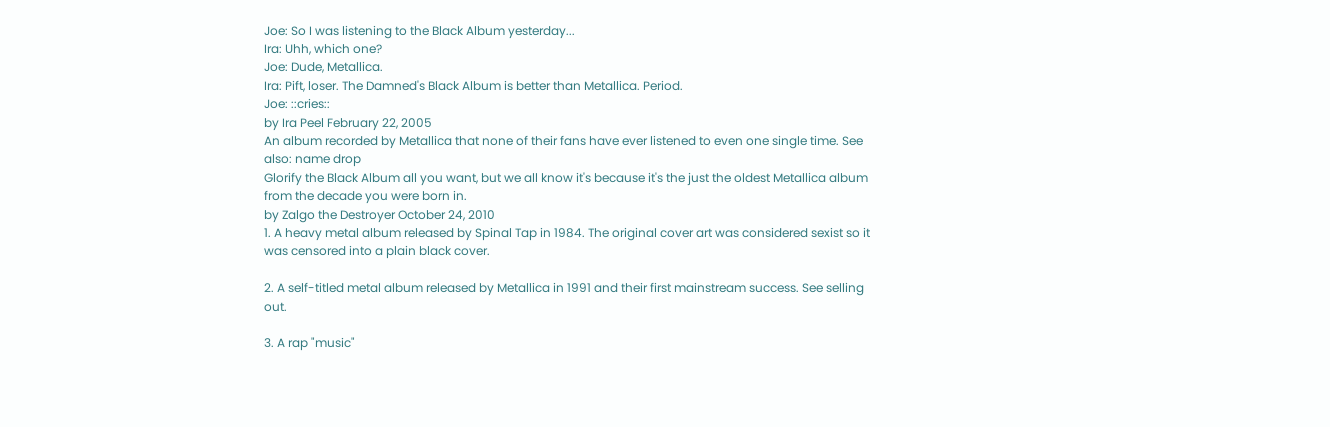Joe: So I was listening to the Black Album yesterday...
Ira: Uhh, which one?
Joe: Dude, Metallica.
Ira: Pift, loser. The Damned's Black Album is better than Metallica. Period.
Joe: ::cries::
by Ira Peel February 22, 2005
An album recorded by Metallica that none of their fans have ever listened to even one single time. See also: name drop
Glorify the Black Album all you want, but we all know it's because it's the just the oldest Metallica album from the decade you were born in.
by Zalgo the Destroyer October 24, 2010
1. A heavy metal album released by Spinal Tap in 1984. The original cover art was considered sexist so it was censored into a plain black cover.

2. A self-titled metal album released by Metallica in 1991 and their first mainstream success. See selling out.

3. A rap "music"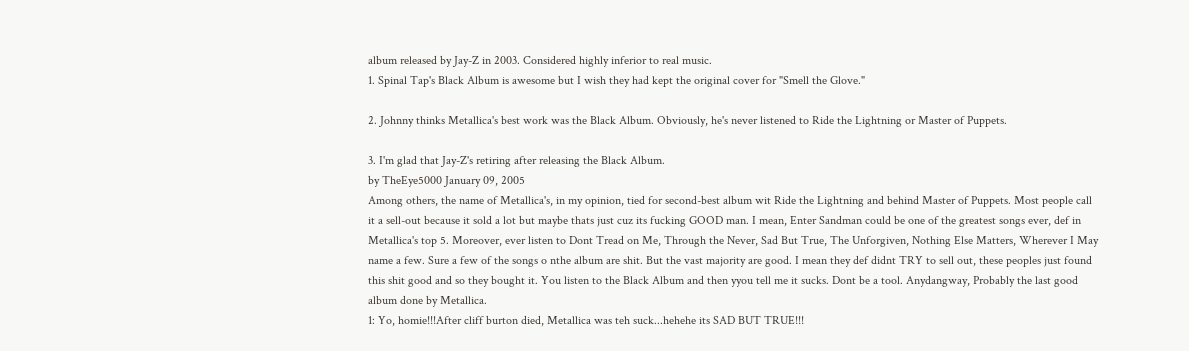album released by Jay-Z in 2003. Considered highly inferior to real music.
1. Spinal Tap's Black Album is awesome but I wish they had kept the original cover for "Smell the Glove."

2. Johnny thinks Metallica's best work was the Black Album. Obviously, he's never listened to Ride the Lightning or Master of Puppets.

3. I'm glad that Jay-Z's retiring after releasing the Black Album.
by TheEye5000 January 09, 2005
Among others, the name of Metallica's, in my opinion, tied for second-best album wit Ride the Lightning and behind Master of Puppets. Most people call it a sell-out because it sold a lot but maybe thats just cuz its fucking GOOD man. I mean, Enter Sandman could be one of the greatest songs ever, def in Metallica's top 5. Moreover, ever listen to Dont Tread on Me, Through the Never, Sad But True, The Unforgiven, Nothing Else Matters, Wherever I May name a few. Sure a few of the songs o nthe album are shit. But the vast majority are good. I mean they def didnt TRY to sell out, these peoples just found this shit good and so they bought it. You listen to the Black Album and then yyou tell me it sucks. Dont be a tool. Anydangway, Probably the last good album done by Metallica.
1: Yo, homie!!!After cliff burton died, Metallica was teh suck...hehehe its SAD BUT TRUE!!!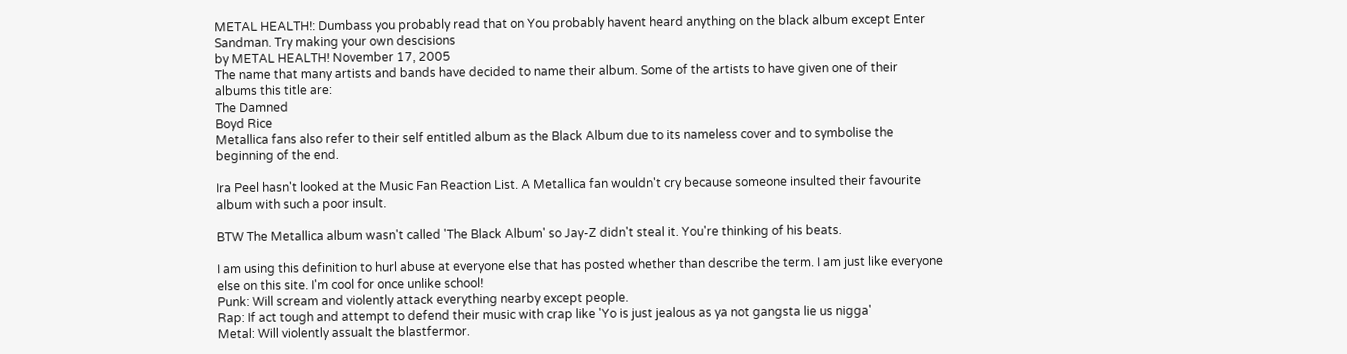METAL HEALTH!: Dumbass you probably read that on You probably havent heard anything on the black album except Enter Sandman. Try making your own descisions
by METAL HEALTH! November 17, 2005
The name that many artists and bands have decided to name their album. Some of the artists to have given one of their albums this title are:
The Damned
Boyd Rice
Metallica fans also refer to their self entitled album as the Black Album due to its nameless cover and to symbolise the beginning of the end.

Ira Peel hasn't looked at the Music Fan Reaction List. A Metallica fan wouldn't cry because someone insulted their favourite album with such a poor insult.

BTW The Metallica album wasn't called 'The Black Album' so Jay-Z didn't steal it. You're thinking of his beats.

I am using this definition to hurl abuse at everyone else that has posted whether than describe the term. I am just like everyone else on this site. I'm cool for once unlike school!
Punk: Will scream and violently attack everything nearby except people.
Rap: If act tough and attempt to defend their music with crap like 'Yo is just jealous as ya not gangsta lie us nigga'
Metal: Will violently assualt the blastfermor.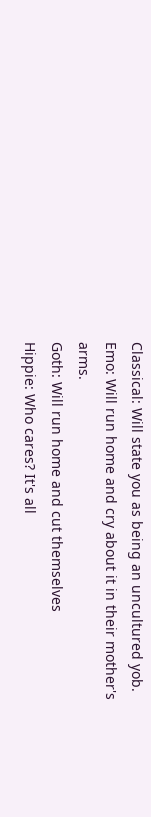Classical: Will state you as being an uncultured yob.
Emo: Will run home and cry about it in their mother's arms.
Goth: Will run home and cut themselves
Hippie: Who cares? It's all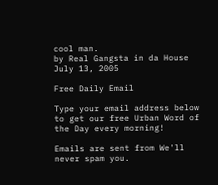cool man.
by Real Gangsta in da House July 13, 2005

Free Daily Email

Type your email address below to get our free Urban Word of the Day every morning!

Emails are sent from We'll never spam you.